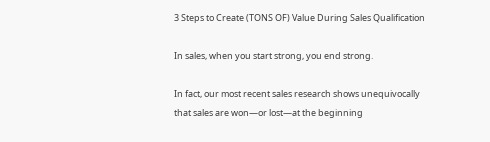3 Steps to Create (TONS OF) Value During Sales Qualification

In sales, when you start strong, you end strong.

In fact, our most recent sales research shows unequivocally that sales are won—or lost—at the beginning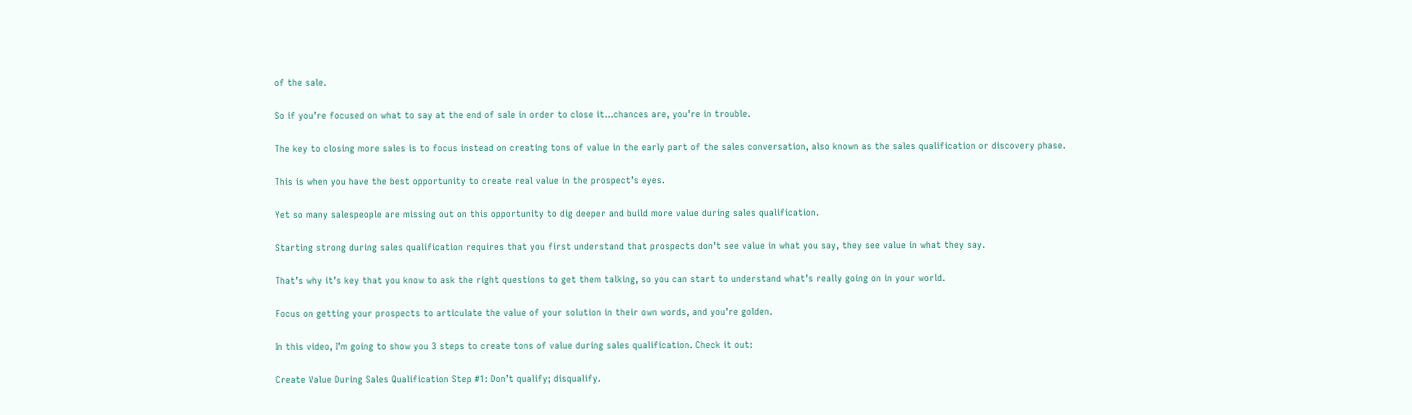of the sale.

So if you’re focused on what to say at the end of sale in order to close it…chances are, you’re in trouble.

The key to closing more sales is to focus instead on creating tons of value in the early part of the sales conversation, also known as the sales qualification or discovery phase.

This is when you have the best opportunity to create real value in the prospect’s eyes.

Yet so many salespeople are missing out on this opportunity to dig deeper and build more value during sales qualification.

Starting strong during sales qualification requires that you first understand that prospects don’t see value in what you say, they see value in what they say.

That’s why it’s key that you know to ask the right questions to get them talking, so you can start to understand what’s really going on in your world.

Focus on getting your prospects to articulate the value of your solution in their own words, and you’re golden.

In this video, I’m going to show you 3 steps to create tons of value during sales qualification. Check it out:

Create Value During Sales Qualification Step #1: Don’t qualify; disqualify.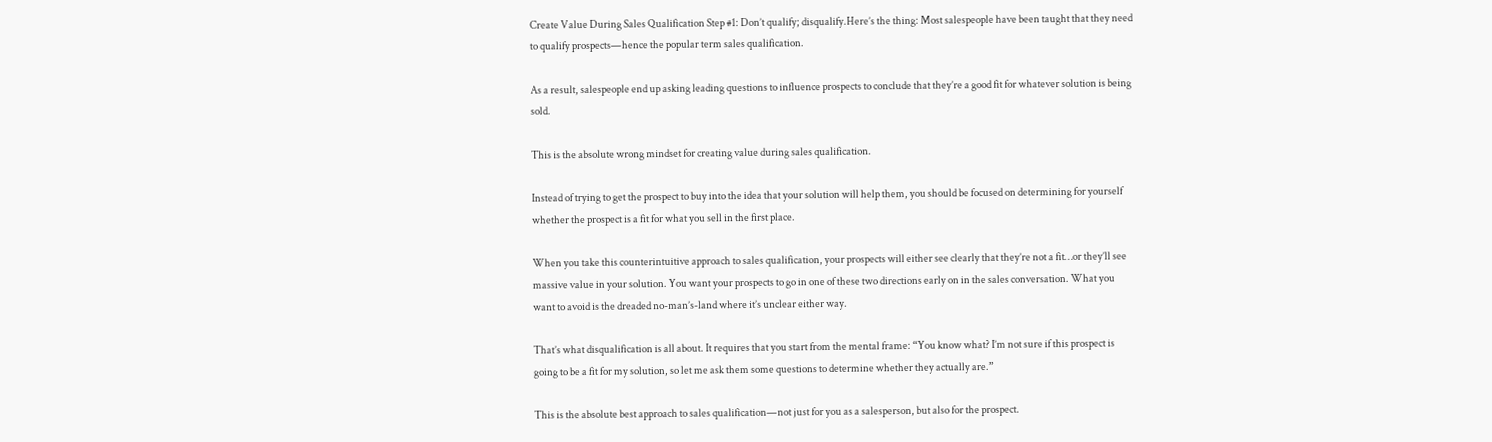Create Value During Sales Qualification Step #1: Don’t qualify; disqualify.Here’s the thing: Most salespeople have been taught that they need to qualify prospects—hence the popular term sales qualification.

As a result, salespeople end up asking leading questions to influence prospects to conclude that they’re a good fit for whatever solution is being sold.

This is the absolute wrong mindset for creating value during sales qualification.

Instead of trying to get the prospect to buy into the idea that your solution will help them, you should be focused on determining for yourself whether the prospect is a fit for what you sell in the first place.

When you take this counterintuitive approach to sales qualification, your prospects will either see clearly that they’re not a fit…or they’ll see massive value in your solution. You want your prospects to go in one of these two directions early on in the sales conversation. What you want to avoid is the dreaded no-man’s-land where it’s unclear either way.

That’s what disqualification is all about. It requires that you start from the mental frame: “You know what? I’m not sure if this prospect is going to be a fit for my solution, so let me ask them some questions to determine whether they actually are.”

This is the absolute best approach to sales qualification—not just for you as a salesperson, but also for the prospect.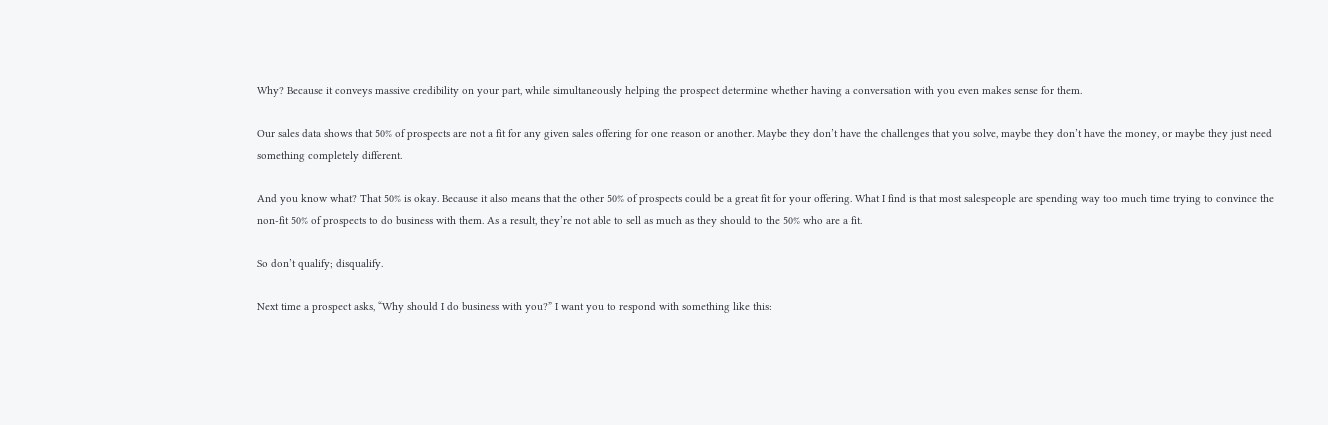Why? Because it conveys massive credibility on your part, while simultaneously helping the prospect determine whether having a conversation with you even makes sense for them.

Our sales data shows that 50% of prospects are not a fit for any given sales offering for one reason or another. Maybe they don’t have the challenges that you solve, maybe they don’t have the money, or maybe they just need something completely different.

And you know what? That 50% is okay. Because it also means that the other 50% of prospects could be a great fit for your offering. What I find is that most salespeople are spending way too much time trying to convince the non-fit 50% of prospects to do business with them. As a result, they’re not able to sell as much as they should to the 50% who are a fit.

So don’t qualify; disqualify.

Next time a prospect asks, “Why should I do business with you?” I want you to respond with something like this: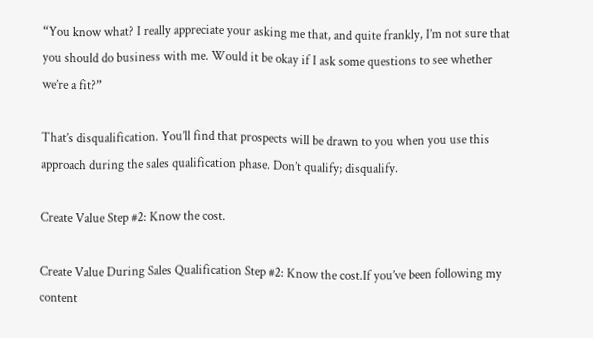“You know what? I really appreciate your asking me that, and quite frankly, I’m not sure that you should do business with me. Would it be okay if I ask some questions to see whether we’re a fit?”

That’s disqualification. You’ll find that prospects will be drawn to you when you use this approach during the sales qualification phase. Don’t qualify; disqualify.

Create Value Step #2: Know the cost.

Create Value During Sales Qualification Step #2: Know the cost.If you’ve been following my content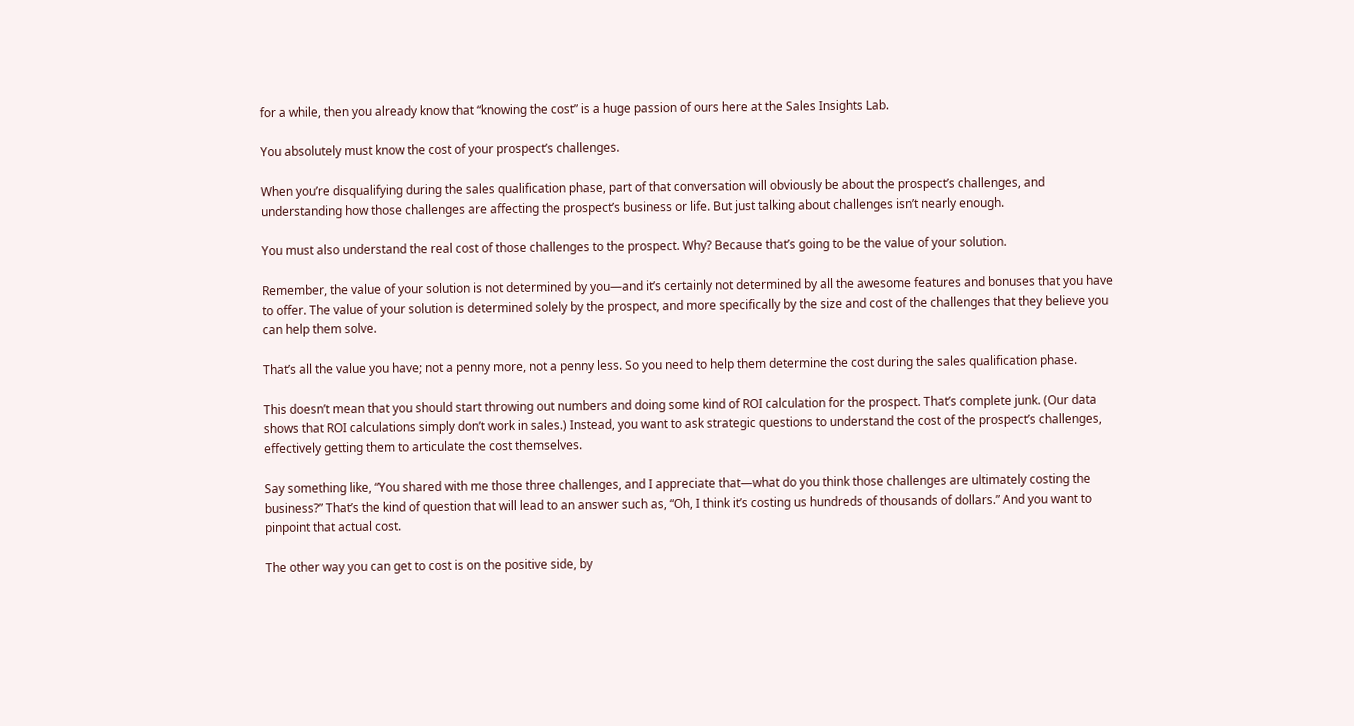for a while, then you already know that “knowing the cost” is a huge passion of ours here at the Sales Insights Lab.

You absolutely must know the cost of your prospect’s challenges.

When you’re disqualifying during the sales qualification phase, part of that conversation will obviously be about the prospect’s challenges, and understanding how those challenges are affecting the prospect’s business or life. But just talking about challenges isn’t nearly enough.

You must also understand the real cost of those challenges to the prospect. Why? Because that’s going to be the value of your solution.

Remember, the value of your solution is not determined by you—and it’s certainly not determined by all the awesome features and bonuses that you have to offer. The value of your solution is determined solely by the prospect, and more specifically by the size and cost of the challenges that they believe you can help them solve.

That’s all the value you have; not a penny more, not a penny less. So you need to help them determine the cost during the sales qualification phase.

This doesn’t mean that you should start throwing out numbers and doing some kind of ROI calculation for the prospect. That’s complete junk. (Our data shows that ROI calculations simply don’t work in sales.) Instead, you want to ask strategic questions to understand the cost of the prospect’s challenges, effectively getting them to articulate the cost themselves.

Say something like, “You shared with me those three challenges, and I appreciate that—what do you think those challenges are ultimately costing the business?” That’s the kind of question that will lead to an answer such as, “Oh, I think it’s costing us hundreds of thousands of dollars.” And you want to pinpoint that actual cost.

The other way you can get to cost is on the positive side, by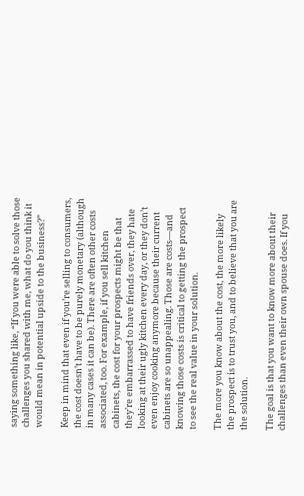saying something like, “If you were able to solve those challenges you shared with me, what do you think it would mean in potential upside to the business?”

Keep in mind that even if you’re selling to consumers, the cost doesn’t have to be purely monetary (although in many cases it can be). There are often other costs associated, too. For example, if you sell kitchen cabinets, the cost for your prospects might be that they’re embarrassed to have friends over, they hate looking at their ugly kitchen every day, or they don’t even enjoy cooking anymore because their current cabinets are so unappealing. Those are costs—and knowing those costs is critical to getting the prospect to see the real value in your solution.

The more you know about the cost, the more likely the prospect is to trust you, and to believe that you are the solution.

The goal is that you want to know more about their challenges than even their own spouse does. If you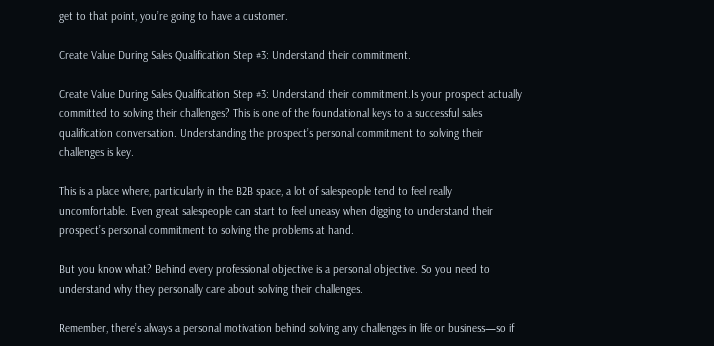get to that point, you’re going to have a customer.

Create Value During Sales Qualification Step #3: Understand their commitment.

Create Value During Sales Qualification Step #3: Understand their commitment.Is your prospect actually committed to solving their challenges? This is one of the foundational keys to a successful sales qualification conversation. Understanding the prospect’s personal commitment to solving their challenges is key.

This is a place where, particularly in the B2B space, a lot of salespeople tend to feel really uncomfortable. Even great salespeople can start to feel uneasy when digging to understand their prospect’s personal commitment to solving the problems at hand.

But you know what? Behind every professional objective is a personal objective. So you need to understand why they personally care about solving their challenges.

Remember, there’s always a personal motivation behind solving any challenges in life or business—so if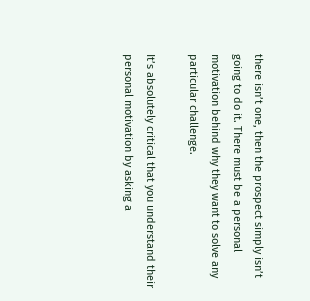there isn’t one, then the prospect simply isn’t going to do it. There must be a personal motivation behind why they want to solve any particular challenge.

It’s absolutely critical that you understand their personal motivation by asking a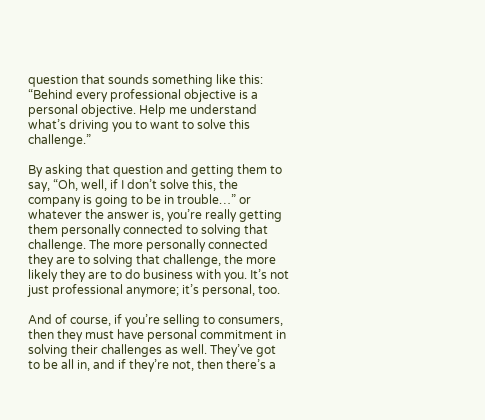question that sounds something like this: “Behind every professional objective is a personal objective. Help me understand what’s driving you to want to solve this challenge.”

By asking that question and getting them to say, “Oh, well, if I don’t solve this, the company is going to be in trouble…” or whatever the answer is, you’re really getting them personally connected to solving that challenge. The more personally connected they are to solving that challenge, the more likely they are to do business with you. It’s not just professional anymore; it’s personal, too.

And of course, if you’re selling to consumers, then they must have personal commitment in solving their challenges as well. They’ve got to be all in, and if they’re not, then there’s a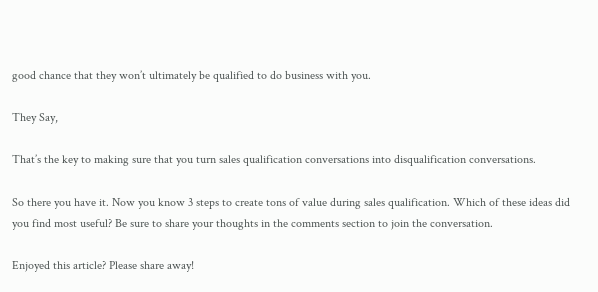good chance that they won’t ultimately be qualified to do business with you.

They Say,

That’s the key to making sure that you turn sales qualification conversations into disqualification conversations.

So there you have it. Now you know 3 steps to create tons of value during sales qualification. Which of these ideas did you find most useful? Be sure to share your thoughts in the comments section to join the conversation.

Enjoyed this article? Please share away!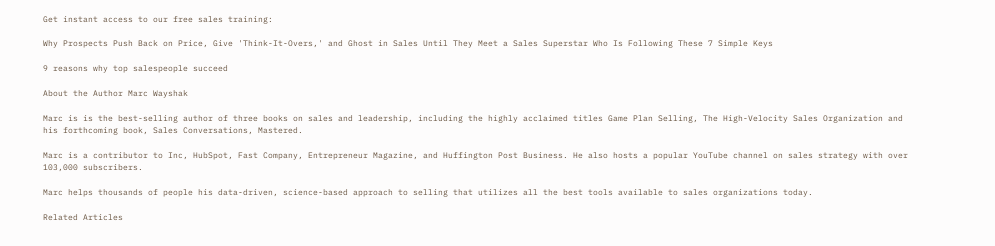Get instant access to our free sales training:

Why Prospects Push Back on Price, Give 'Think-It-Overs,' and Ghost in Sales Until They Meet a Sales Superstar Who Is Following These 7 Simple Keys

9 reasons why top salespeople succeed

About the Author Marc Wayshak

Marc is is the best-selling author of three books on sales and leadership, including the highly acclaimed titles Game Plan Selling, The High-Velocity Sales Organization and his forthcoming book, Sales Conversations, Mastered.

Marc is a contributor to Inc, HubSpot, Fast Company, Entrepreneur Magazine, and Huffington Post Business. He also hosts a popular YouTube channel on sales strategy with over 103,000 subscribers.

Marc helps thousands of people his data-driven, science-based approach to selling that utilizes all the best tools available to sales organizations today.

Related Articles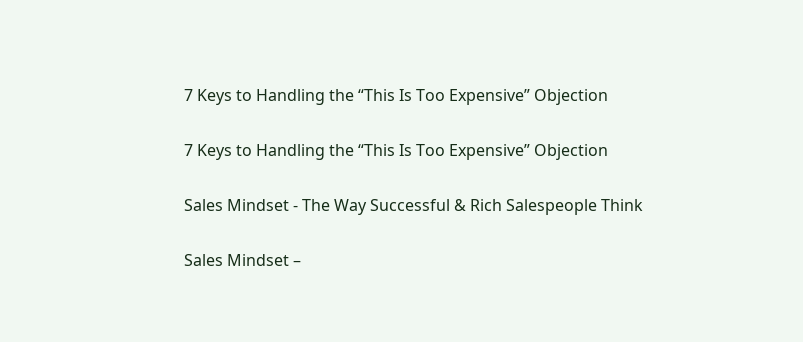7 Keys to Handling the “This Is Too Expensive” Objection

7 Keys to Handling the “This Is Too Expensive” Objection

Sales Mindset - The Way Successful & Rich Salespeople Think

Sales Mindset –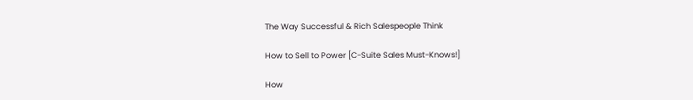The Way Successful & Rich Salespeople Think

How to Sell to Power [C-Suite Sales Must-Knows!]

How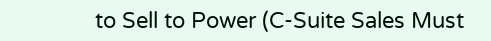to Sell to Power (C-Suite Sales Must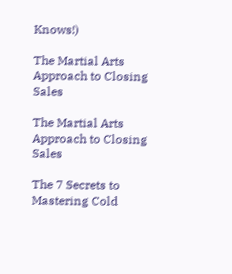Knows!)

The Martial Arts Approach to Closing Sales

The Martial Arts Approach to Closing Sales

The 7 Secrets to Mastering Cold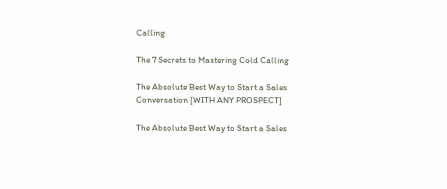Calling

The 7 Secrets to Mastering Cold Calling

The Absolute Best Way to Start a Sales Conversation [WITH ANY PROSPECT]

The Absolute Best Way to Start a Sales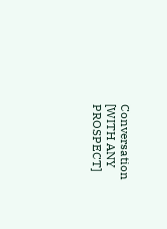Conversation [WITH ANY PROSPECT]